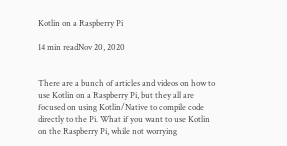Kotlin on a Raspberry Pi

14 min readNov 20, 2020


There are a bunch of articles and videos on how to use Kotlin on a Raspberry Pi, but they all are focused on using Kotlin/Native to compile code directly to the Pi. What if you want to use Kotlin on the Raspberry Pi, while not worrying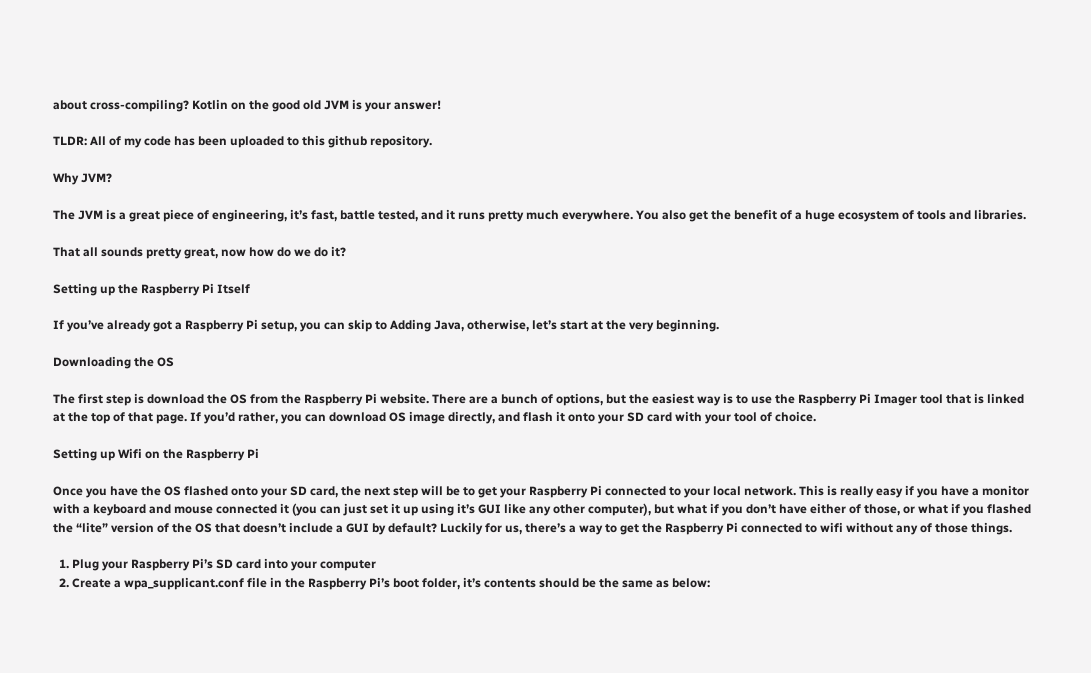about cross-compiling? Kotlin on the good old JVM is your answer!

TLDR: All of my code has been uploaded to this github repository.

Why JVM?

The JVM is a great piece of engineering, it’s fast, battle tested, and it runs pretty much everywhere. You also get the benefit of a huge ecosystem of tools and libraries.

That all sounds pretty great, now how do we do it?

Setting up the Raspberry Pi Itself

If you’ve already got a Raspberry Pi setup, you can skip to Adding Java, otherwise, let’s start at the very beginning.

Downloading the OS

The first step is download the OS from the Raspberry Pi website. There are a bunch of options, but the easiest way is to use the Raspberry Pi Imager tool that is linked at the top of that page. If you’d rather, you can download OS image directly, and flash it onto your SD card with your tool of choice.

Setting up Wifi on the Raspberry Pi

Once you have the OS flashed onto your SD card, the next step will be to get your Raspberry Pi connected to your local network. This is really easy if you have a monitor with a keyboard and mouse connected it (you can just set it up using it’s GUI like any other computer), but what if you don’t have either of those, or what if you flashed the “lite” version of the OS that doesn’t include a GUI by default? Luckily for us, there’s a way to get the Raspberry Pi connected to wifi without any of those things.

  1. Plug your Raspberry Pi’s SD card into your computer
  2. Create a wpa_supplicant.conf file in the Raspberry Pi’s boot folder, it’s contents should be the same as below: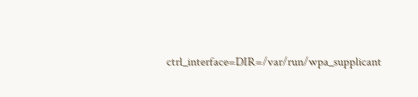ctrl_interface=DIR=/var/run/wpa_supplicant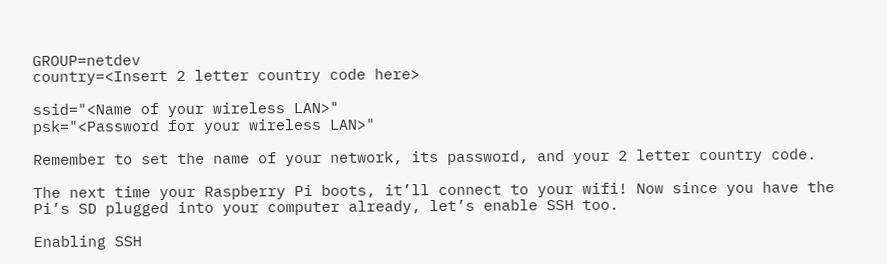GROUP=netdev
country=<Insert 2 letter country code here>

ssid="<Name of your wireless LAN>"
psk="<Password for your wireless LAN>"

Remember to set the name of your network, its password, and your 2 letter country code.

The next time your Raspberry Pi boots, it’ll connect to your wifi! Now since you have the Pi’s SD plugged into your computer already, let’s enable SSH too.

Enabling SSH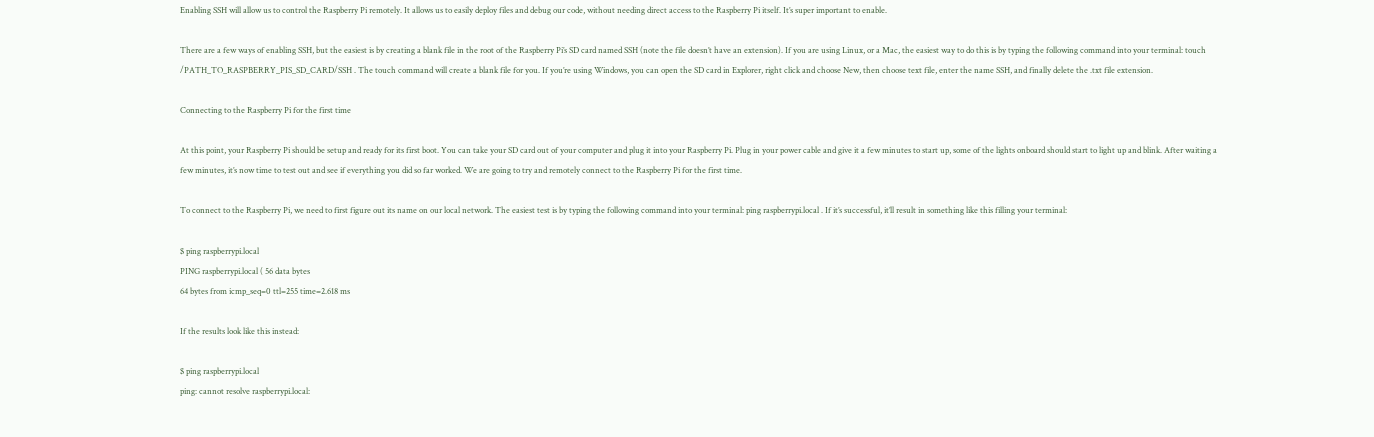Enabling SSH will allow us to control the Raspberry Pi remotely. It allows us to easily deploy files and debug our code, without needing direct access to the Raspberry Pi itself. It’s super important to enable.

There are a few ways of enabling SSH, but the easiest is by creating a blank file in the root of the Raspberry Pi’s SD card named SSH (note the file doesn’t have an extension). If you are using Linux, or a Mac, the easiest way to do this is by typing the following command into your terminal: touch /PATH_TO_RASPBERRY_PIS_SD_CARD/SSH . The touch command will create a blank file for you. If you’re using Windows, you can open the SD card in Explorer, right click and choose New, then choose text file, enter the name SSH, and finally delete the .txt file extension.

Connecting to the Raspberry Pi for the first time

At this point, your Raspberry Pi should be setup and ready for its first boot. You can take your SD card out of your computer and plug it into your Raspberry Pi. Plug in your power cable and give it a few minutes to start up, some of the lights onboard should start to light up and blink. After waiting a few minutes, it’s now time to test out and see if everything you did so far worked. We are going to try and remotely connect to the Raspberry Pi for the first time.

To connect to the Raspberry Pi, we need to first figure out its name on our local network. The easiest test is by typing the following command into your terminal: ping raspberrypi.local . If it’s successful, it’ll result in something like this filling your terminal:

$ ping raspberrypi.local
PING raspberrypi.local ( 56 data bytes
64 bytes from icmp_seq=0 ttl=255 time=2.618 ms

If the results look like this instead:

$ ping raspberrypi.local
ping: cannot resolve raspberrypi.local: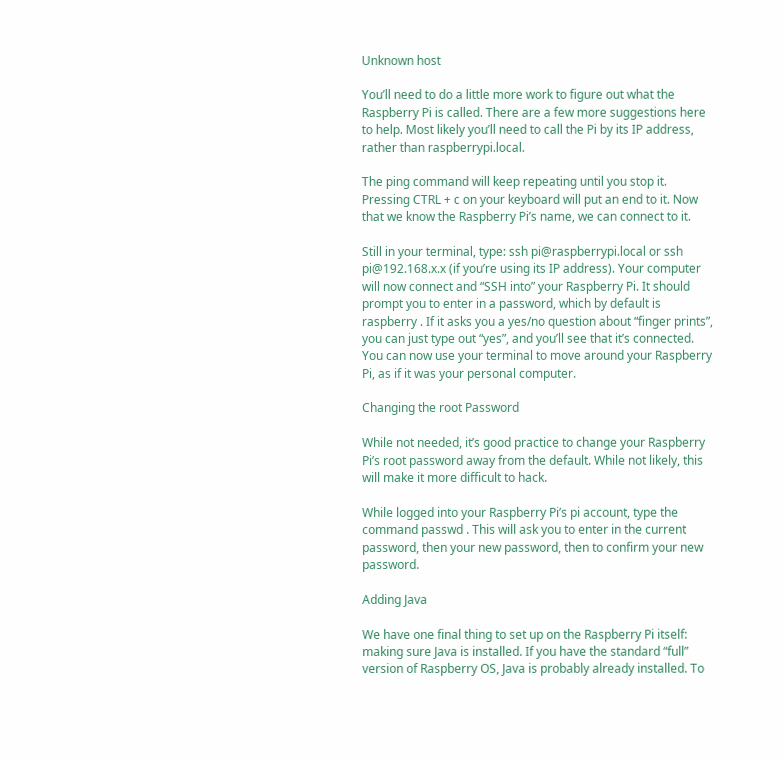Unknown host

You’ll need to do a little more work to figure out what the Raspberry Pi is called. There are a few more suggestions here to help. Most likely you’ll need to call the Pi by its IP address, rather than raspberrypi.local.

The ping command will keep repeating until you stop it. Pressing CTRL + c on your keyboard will put an end to it. Now that we know the Raspberry Pi’s name, we can connect to it.

Still in your terminal, type: ssh pi@raspberrypi.local or ssh pi@192.168.x.x (if you’re using its IP address). Your computer will now connect and “SSH into” your Raspberry Pi. It should prompt you to enter in a password, which by default is raspberry . If it asks you a yes/no question about “finger prints”, you can just type out “yes”, and you’ll see that it’s connected. You can now use your terminal to move around your Raspberry Pi, as if it was your personal computer.

Changing the root Password

While not needed, it’s good practice to change your Raspberry Pi’s root password away from the default. While not likely, this will make it more difficult to hack.

While logged into your Raspberry Pi’s pi account, type the command passwd . This will ask you to enter in the current password, then your new password, then to confirm your new password.

Adding Java

We have one final thing to set up on the Raspberry Pi itself: making sure Java is installed. If you have the standard “full” version of Raspberry OS, Java is probably already installed. To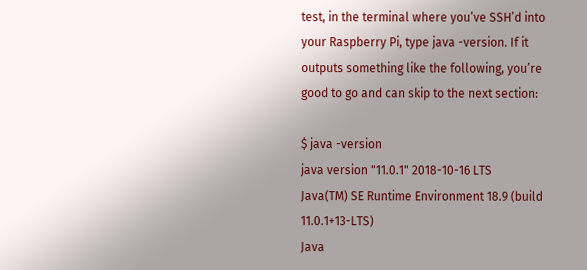test, in the terminal where you’ve SSH’d into your Raspberry Pi, type java -version. If it outputs something like the following, you’re good to go and can skip to the next section:

$ java -version
java version "11.0.1" 2018-10-16 LTS
Java(TM) SE Runtime Environment 18.9 (build 11.0.1+13-LTS)
Java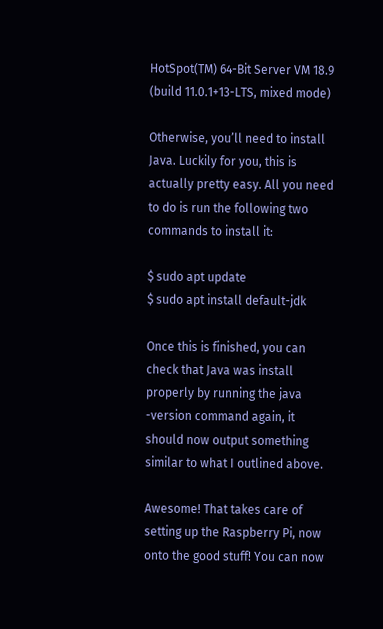HotSpot(TM) 64-Bit Server VM 18.9 (build 11.0.1+13-LTS, mixed mode)

Otherwise, you’ll need to install Java. Luckily for you, this is actually pretty easy. All you need to do is run the following two commands to install it:

$ sudo apt update
$ sudo apt install default-jdk

Once this is finished, you can check that Java was install properly by running the java -version command again, it should now output something similar to what I outlined above.

Awesome! That takes care of setting up the Raspberry Pi, now onto the good stuff! You can now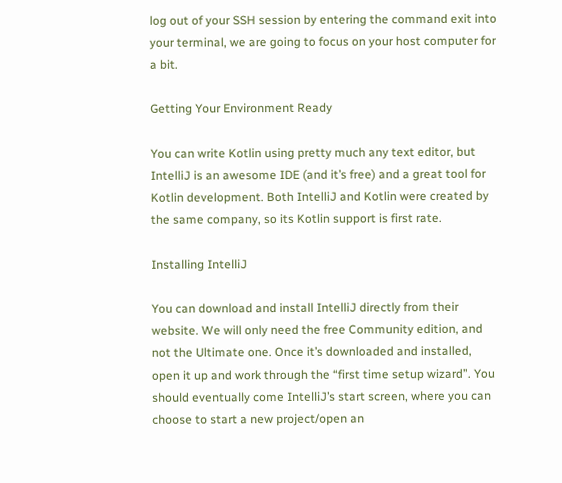log out of your SSH session by entering the command exit into your terminal, we are going to focus on your host computer for a bit.

Getting Your Environment Ready

You can write Kotlin using pretty much any text editor, but IntelliJ is an awesome IDE (and it’s free) and a great tool for Kotlin development. Both IntelliJ and Kotlin were created by the same company, so its Kotlin support is first rate.

Installing IntelliJ

You can download and install IntelliJ directly from their website. We will only need the free Community edition, and not the Ultimate one. Once it’s downloaded and installed, open it up and work through the “first time setup wizard”. You should eventually come IntelliJ’s start screen, where you can choose to start a new project/open an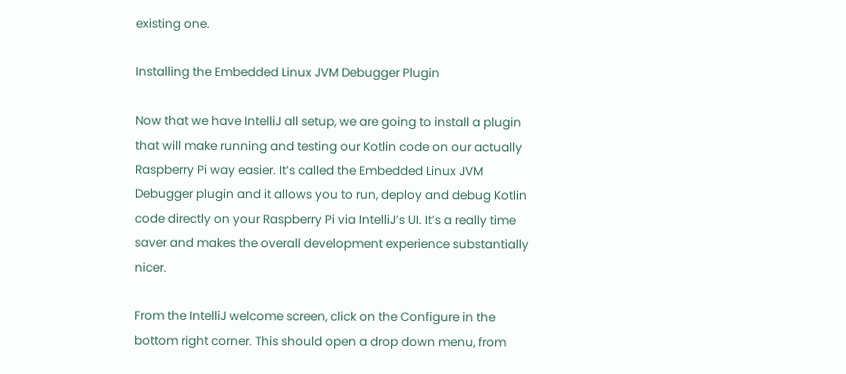existing one.

Installing the Embedded Linux JVM Debugger Plugin

Now that we have IntelliJ all setup, we are going to install a plugin that will make running and testing our Kotlin code on our actually Raspberry Pi way easier. It’s called the Embedded Linux JVM Debugger plugin and it allows you to run, deploy and debug Kotlin code directly on your Raspberry Pi via IntelliJ’s UI. It’s a really time saver and makes the overall development experience substantially nicer.

From the IntelliJ welcome screen, click on the Configure in the bottom right corner. This should open a drop down menu, from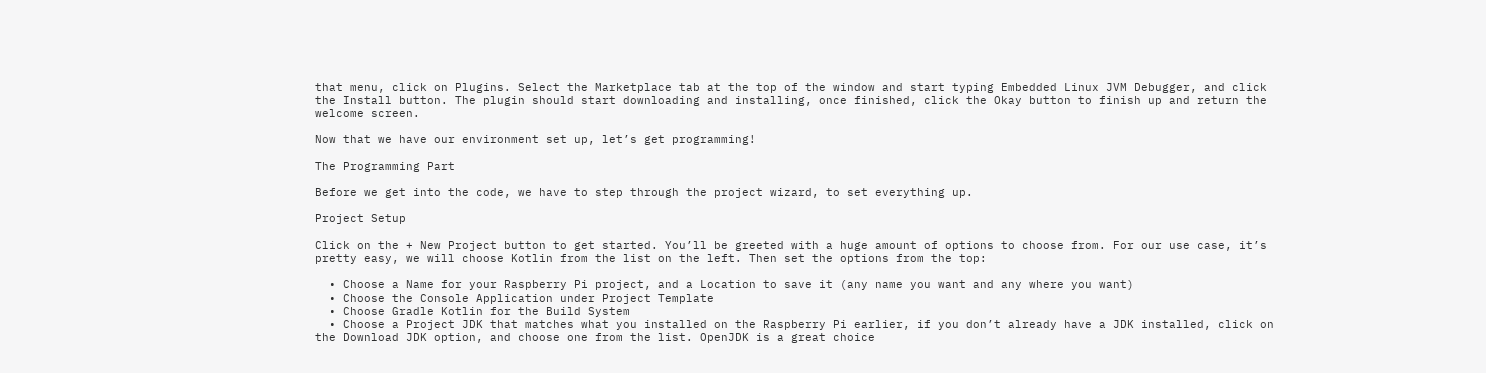that menu, click on Plugins. Select the Marketplace tab at the top of the window and start typing Embedded Linux JVM Debugger, and click the Install button. The plugin should start downloading and installing, once finished, click the Okay button to finish up and return the welcome screen.

Now that we have our environment set up, let’s get programming!

The Programming Part

Before we get into the code, we have to step through the project wizard, to set everything up.

Project Setup

Click on the + New Project button to get started. You’ll be greeted with a huge amount of options to choose from. For our use case, it’s pretty easy, we will choose Kotlin from the list on the left. Then set the options from the top:

  • Choose a Name for your Raspberry Pi project, and a Location to save it (any name you want and any where you want)
  • Choose the Console Application under Project Template
  • Choose Gradle Kotlin for the Build System
  • Choose a Project JDK that matches what you installed on the Raspberry Pi earlier, if you don’t already have a JDK installed, click on the Download JDK option, and choose one from the list. OpenJDK is a great choice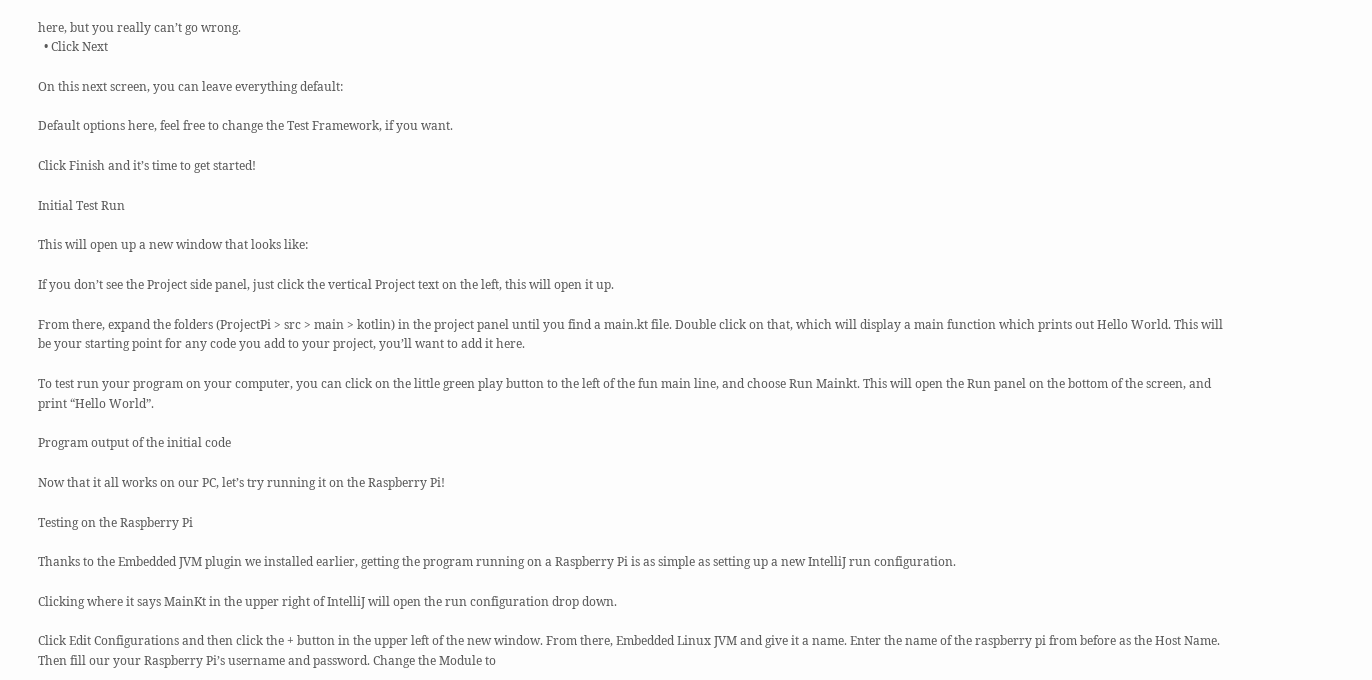here, but you really can’t go wrong.
  • Click Next

On this next screen, you can leave everything default:

Default options here, feel free to change the Test Framework, if you want.

Click Finish and it’s time to get started!

Initial Test Run

This will open up a new window that looks like:

If you don’t see the Project side panel, just click the vertical Project text on the left, this will open it up.

From there, expand the folders (ProjectPi > src > main > kotlin) in the project panel until you find a main.kt file. Double click on that, which will display a main function which prints out Hello World. This will be your starting point for any code you add to your project, you’ll want to add it here.

To test run your program on your computer, you can click on the little green play button to the left of the fun main line, and choose Run Mainkt. This will open the Run panel on the bottom of the screen, and print “Hello World”.

Program output of the initial code

Now that it all works on our PC, let’s try running it on the Raspberry Pi!

Testing on the Raspberry Pi

Thanks to the Embedded JVM plugin we installed earlier, getting the program running on a Raspberry Pi is as simple as setting up a new IntelliJ run configuration.

Clicking where it says MainKt in the upper right of IntelliJ will open the run configuration drop down.

Click Edit Configurations and then click the + button in the upper left of the new window. From there, Embedded Linux JVM and give it a name. Enter the name of the raspberry pi from before as the Host Name. Then fill our your Raspberry Pi’s username and password. Change the Module to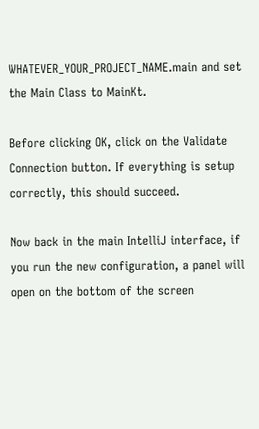WHATEVER_YOUR_PROJECT_NAME.main and set the Main Class to MainKt.

Before clicking OK, click on the Validate Connection button. If everything is setup correctly, this should succeed.

Now back in the main IntelliJ interface, if you run the new configuration, a panel will open on the bottom of the screen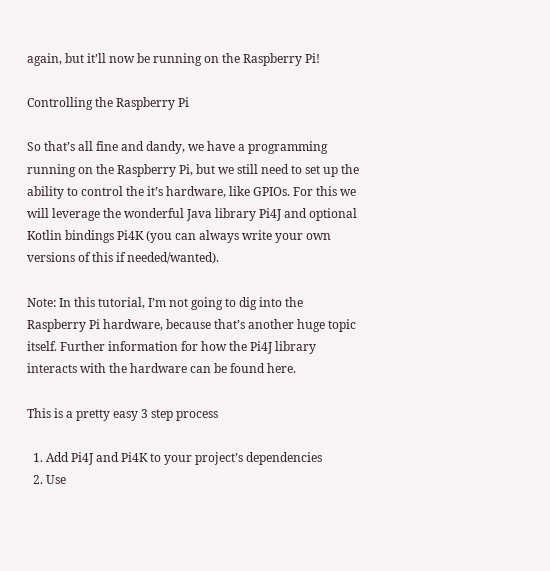again, but it’ll now be running on the Raspberry Pi!

Controlling the Raspberry Pi

So that’s all fine and dandy, we have a programming running on the Raspberry Pi, but we still need to set up the ability to control the it’s hardware, like GPIOs. For this we will leverage the wonderful Java library Pi4J and optional Kotlin bindings Pi4K (you can always write your own versions of this if needed/wanted).

Note: In this tutorial, I’m not going to dig into the Raspberry Pi hardware, because that’s another huge topic itself. Further information for how the Pi4J library interacts with the hardware can be found here.

This is a pretty easy 3 step process

  1. Add Pi4J and Pi4K to your project’s dependencies
  2. Use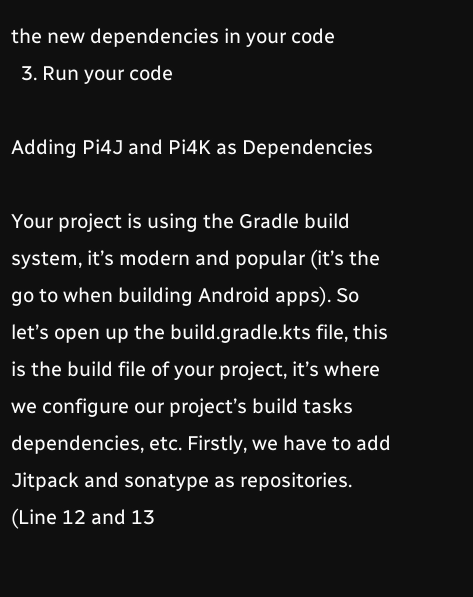the new dependencies in your code
  3. Run your code

Adding Pi4J and Pi4K as Dependencies

Your project is using the Gradle build system, it’s modern and popular (it’s the go to when building Android apps). So let’s open up the build.gradle.kts file, this is the build file of your project, it’s where we configure our project’s build tasks dependencies, etc. Firstly, we have to add Jitpack and sonatype as repositories. (Line 12 and 13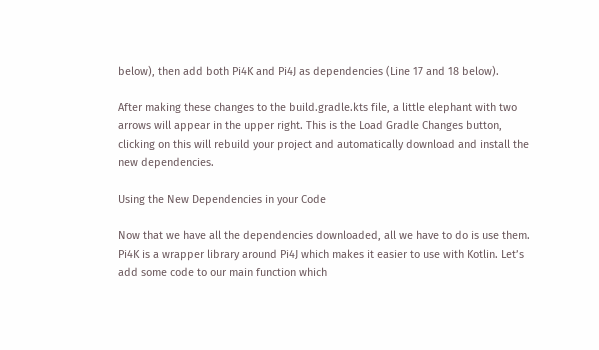below), then add both Pi4K and Pi4J as dependencies (Line 17 and 18 below).

After making these changes to the build.gradle.kts file, a little elephant with two arrows will appear in the upper right. This is the Load Gradle Changes button, clicking on this will rebuild your project and automatically download and install the new dependencies.

Using the New Dependencies in your Code

Now that we have all the dependencies downloaded, all we have to do is use them. Pi4K is a wrapper library around Pi4J which makes it easier to use with Kotlin. Let’s add some code to our main function which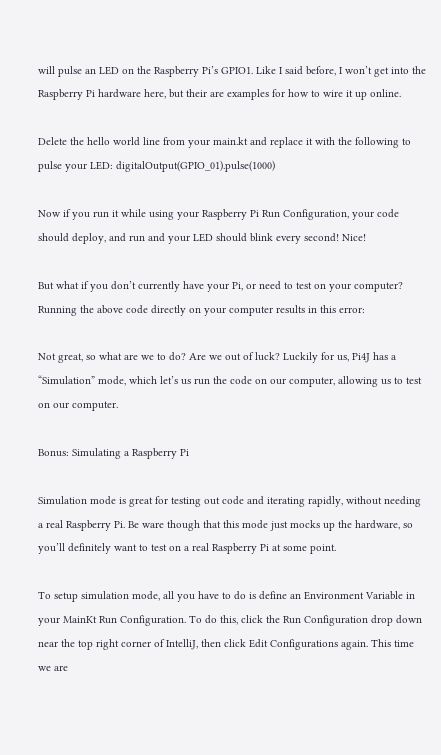will pulse an LED on the Raspberry Pi’s GPIO1. Like I said before, I won’t get into the Raspberry Pi hardware here, but their are examples for how to wire it up online.

Delete the hello world line from your main.kt and replace it with the following to pulse your LED: digitalOutput(GPIO_01).pulse(1000)

Now if you run it while using your Raspberry Pi Run Configuration, your code should deploy, and run and your LED should blink every second! Nice!

But what if you don’t currently have your Pi, or need to test on your computer? Running the above code directly on your computer results in this error:

Not great, so what are we to do? Are we out of luck? Luckily for us, Pi4J has a “Simulation” mode, which let’s us run the code on our computer, allowing us to test on our computer.

Bonus: Simulating a Raspberry Pi

Simulation mode is great for testing out code and iterating rapidly, without needing a real Raspberry Pi. Be ware though that this mode just mocks up the hardware, so you’ll definitely want to test on a real Raspberry Pi at some point.

To setup simulation mode, all you have to do is define an Environment Variable in your MainKt Run Configuration. To do this, click the Run Configuration drop down near the top right corner of IntelliJ, then click Edit Configurations again. This time we are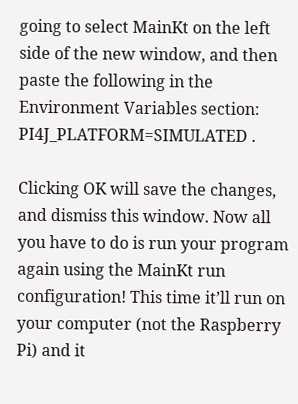going to select MainKt on the left side of the new window, and then paste the following in the Environment Variables section: PI4J_PLATFORM=SIMULATED .

Clicking OK will save the changes, and dismiss this window. Now all you have to do is run your program again using the MainKt run configuration! This time it’ll run on your computer (not the Raspberry Pi) and it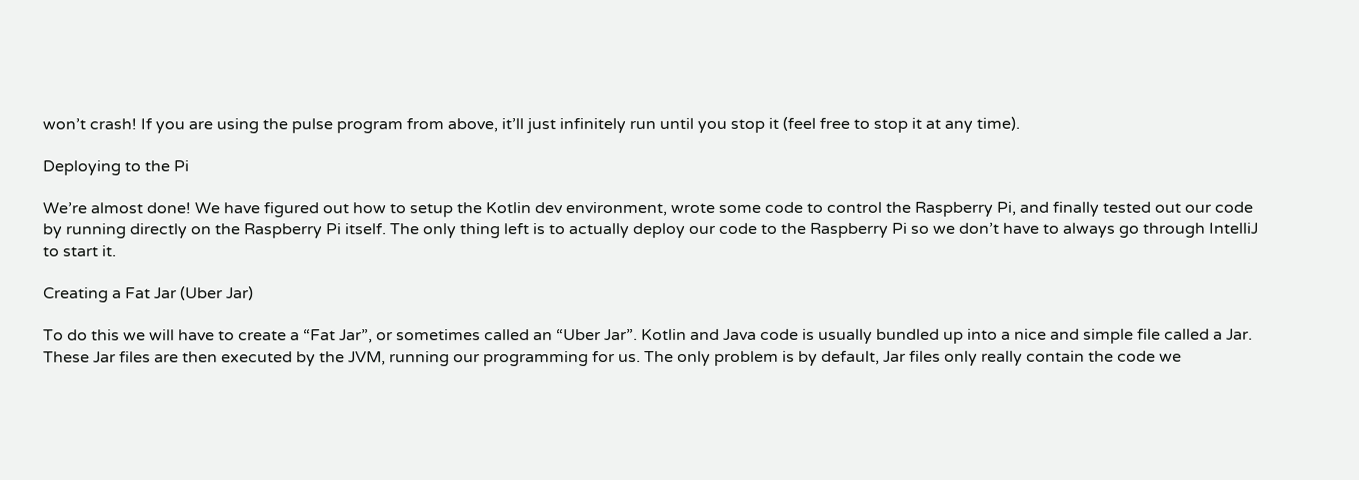won’t crash! If you are using the pulse program from above, it’ll just infinitely run until you stop it (feel free to stop it at any time).

Deploying to the Pi

We’re almost done! We have figured out how to setup the Kotlin dev environment, wrote some code to control the Raspberry Pi, and finally tested out our code by running directly on the Raspberry Pi itself. The only thing left is to actually deploy our code to the Raspberry Pi so we don’t have to always go through IntelliJ to start it.

Creating a Fat Jar (Uber Jar)

To do this we will have to create a “Fat Jar”, or sometimes called an “Uber Jar”. Kotlin and Java code is usually bundled up into a nice and simple file called a Jar. These Jar files are then executed by the JVM, running our programming for us. The only problem is by default, Jar files only really contain the code we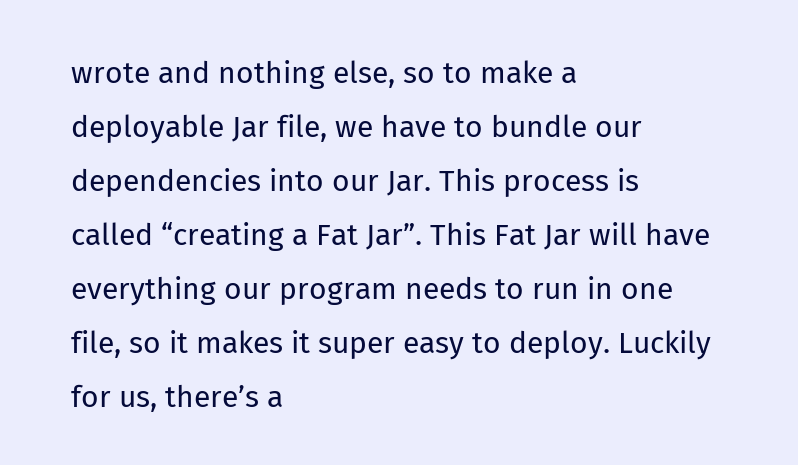wrote and nothing else, so to make a deployable Jar file, we have to bundle our dependencies into our Jar. This process is called “creating a Fat Jar”. This Fat Jar will have everything our program needs to run in one file, so it makes it super easy to deploy. Luckily for us, there’s a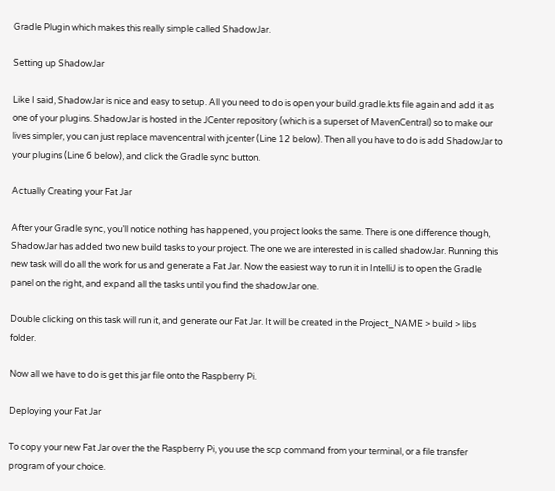Gradle Plugin which makes this really simple called ShadowJar.

Setting up ShadowJar

Like I said, ShadowJar is nice and easy to setup. All you need to do is open your build.gradle.kts file again and add it as one of your plugins. ShadowJar is hosted in the JCenter repository (which is a superset of MavenCentral) so to make our lives simpler, you can just replace mavencentral with jcenter (Line 12 below). Then all you have to do is add ShadowJar to your plugins (Line 6 below), and click the Gradle sync button.

Actually Creating your Fat Jar

After your Gradle sync, you’ll notice nothing has happened, you project looks the same. There is one difference though, ShadowJar has added two new build tasks to your project. The one we are interested in is called shadowJar. Running this new task will do all the work for us and generate a Fat Jar. Now the easiest way to run it in IntelliJ is to open the Gradle panel on the right, and expand all the tasks until you find the shadowJar one.

Double clicking on this task will run it, and generate our Fat Jar. It will be created in the Project_NAME > build > libs folder.

Now all we have to do is get this jar file onto the Raspberry Pi.

Deploying your Fat Jar

To copy your new Fat Jar over the the Raspberry Pi, you use the scp command from your terminal, or a file transfer program of your choice.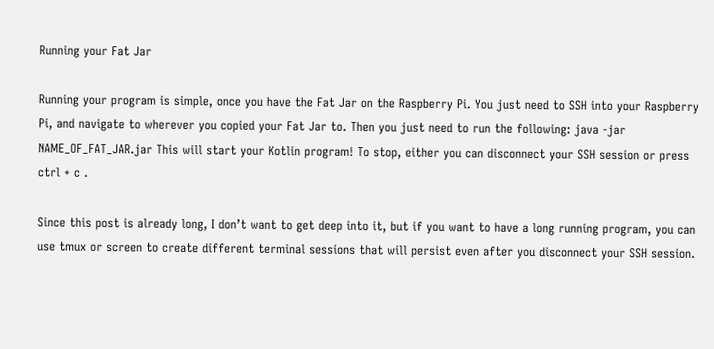Running your Fat Jar

Running your program is simple, once you have the Fat Jar on the Raspberry Pi. You just need to SSH into your Raspberry Pi, and navigate to wherever you copied your Fat Jar to. Then you just need to run the following: java -jar NAME_OF_FAT_JAR.jar This will start your Kotlin program! To stop, either you can disconnect your SSH session or press ctrl + c .

Since this post is already long, I don’t want to get deep into it, but if you want to have a long running program, you can use tmux or screen to create different terminal sessions that will persist even after you disconnect your SSH session.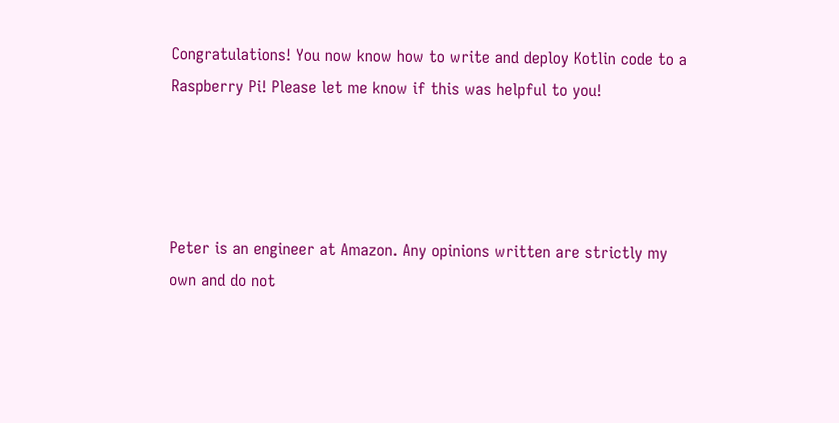Congratulations! You now know how to write and deploy Kotlin code to a Raspberry Pi! Please let me know if this was helpful to you!




Peter is an engineer at Amazon. Any opinions written are strictly my own and do not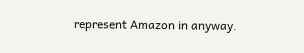represent Amazon in anyway.